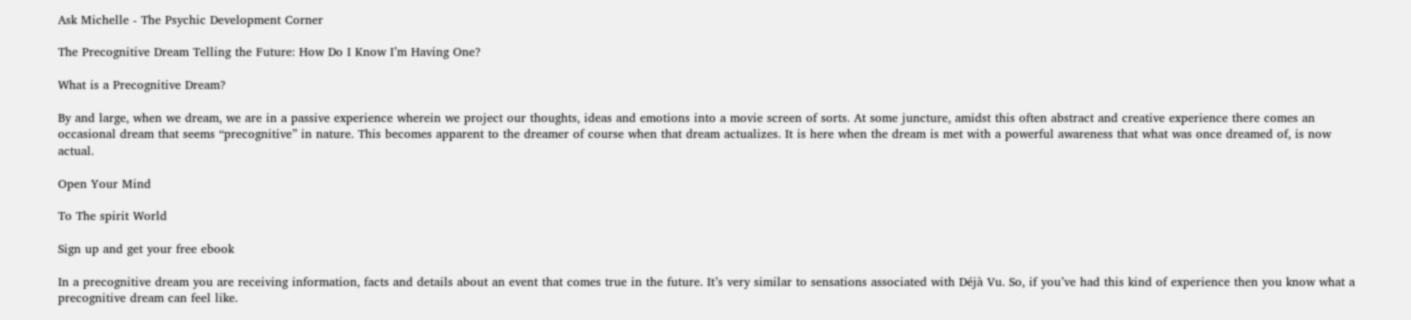Ask Michelle - The Psychic Development Corner

The Precognitive Dream Telling the Future: How Do I Know I’m Having One?

What is a Precognitive Dream?

By and large, when we dream, we are in a passive experience wherein we project our thoughts, ideas and emotions into a movie screen of sorts. At some juncture, amidst this often abstract and creative experience there comes an occasional dream that seems “precognitive” in nature. This becomes apparent to the dreamer of course when that dream actualizes. It is here when the dream is met with a powerful awareness that what was once dreamed of, is now actual.

Open Your Mind

To The spirit World

Sign up and get your free ebook

In a precognitive dream you are receiving information, facts and details about an event that comes true in the future. It’s very similar to sensations associated with Déjà Vu. So, if you’ve had this kind of experience then you know what a precognitive dream can feel like.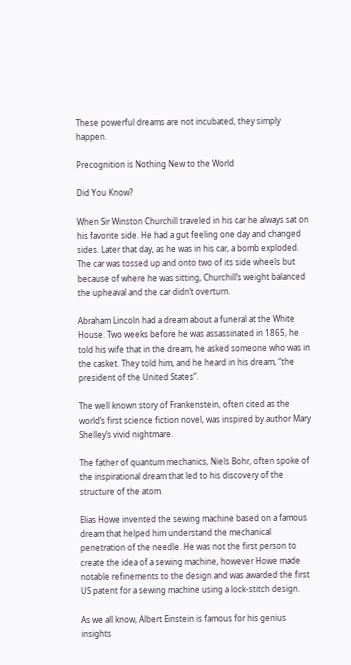These powerful dreams are not incubated, they simply happen.

Precognition is Nothing New to the World

Did You Know?

When Sir Winston Churchill traveled in his car he always sat on his favorite side. He had a gut feeling one day and changed sides. Later that day, as he was in his car, a bomb exploded. The car was tossed up and onto two of its side wheels but because of where he was sitting, Churchill’s weight balanced the upheaval and the car didn’t overturn.

Abraham Lincoln had a dream about a funeral at the White House. Two weeks before he was assassinated in 1865, he told his wife that in the dream, he asked someone who was in the casket. They told him, and he heard in his dream, “the president of the United States”.

The well known story of Frankenstein, often cited as the world’s first science fiction novel, was inspired by author Mary Shelley’s vivid nightmare.

The father of quantum mechanics, Niels Bohr, often spoke of the inspirational dream that led to his discovery of the structure of the atom.

Elias Howe invented the sewing machine based on a famous dream that helped him understand the mechanical penetration of the needle. He was not the first person to create the idea of a sewing machine, however Howe made notable refinements to the design and was awarded the first US patent for a sewing machine using a lock-stitch design.

As we all know, Albert Einstein is famous for his genius insights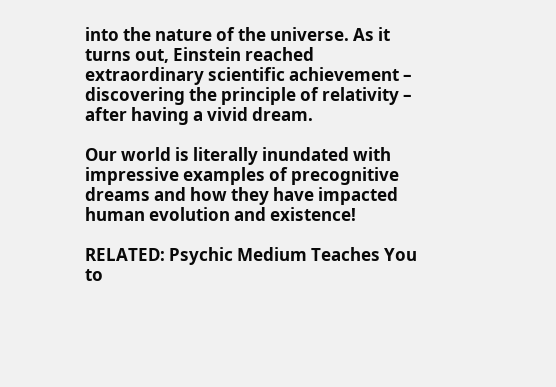into the nature of the universe. As it turns out, Einstein reached extraordinary scientific achievement – discovering the principle of relativity – after having a vivid dream.

Our world is literally inundated with impressive examples of precognitive dreams and how they have impacted human evolution and existence!

RELATED: Psychic Medium Teaches You to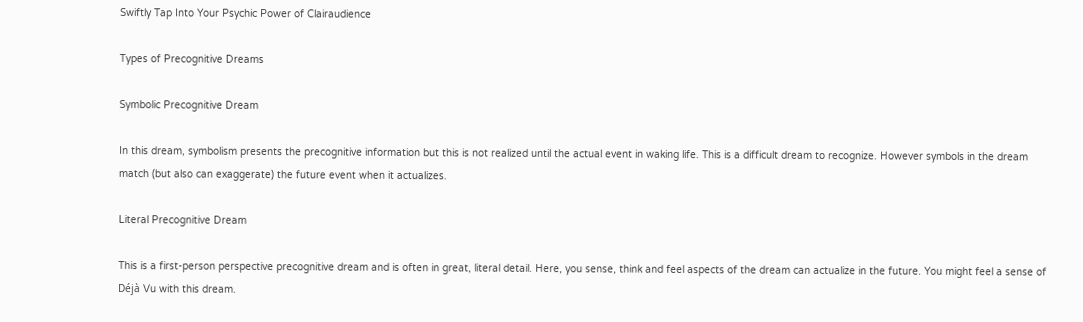Swiftly Tap Into Your Psychic Power of Clairaudience

Types of Precognitive Dreams

Symbolic Precognitive Dream

In this dream, symbolism presents the precognitive information but this is not realized until the actual event in waking life. This is a difficult dream to recognize. However symbols in the dream match (but also can exaggerate) the future event when it actualizes.

Literal Precognitive Dream

This is a first-person perspective precognitive dream and is often in great, literal detail. Here, you sense, think and feel aspects of the dream can actualize in the future. You might feel a sense of Déjà Vu with this dream.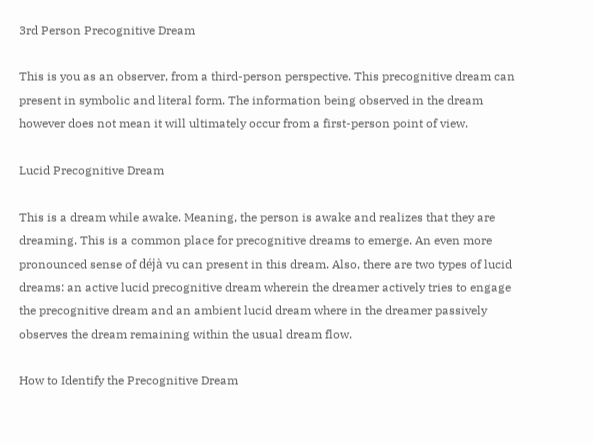3rd Person Precognitive Dream

This is you as an observer, from a third-person perspective. This precognitive dream can present in symbolic and literal form. The information being observed in the dream however does not mean it will ultimately occur from a first-person point of view.

Lucid Precognitive Dream

This is a dream while awake. Meaning, the person is awake and realizes that they are dreaming. This is a common place for precognitive dreams to emerge. An even more pronounced sense of déjà vu can present in this dream. Also, there are two types of lucid dreams: an active lucid precognitive dream wherein the dreamer actively tries to engage the precognitive dream and an ambient lucid dream where in the dreamer passively observes the dream remaining within the usual dream flow.

How to Identify the Precognitive Dream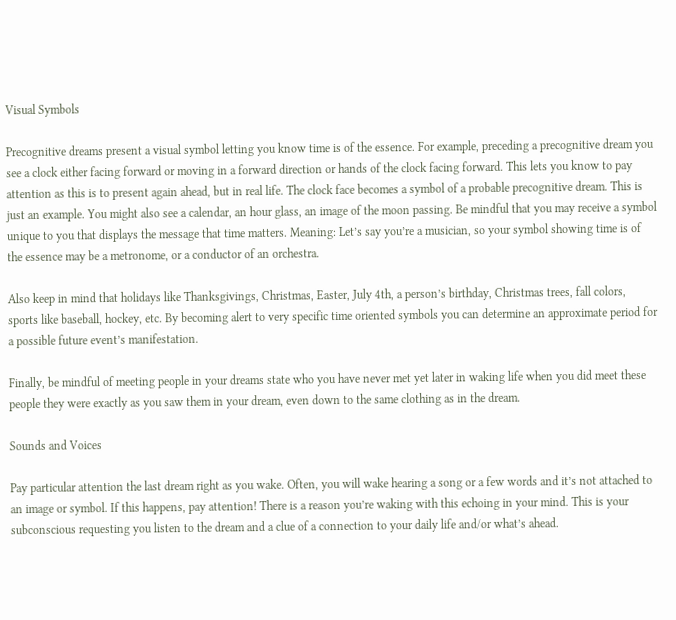Visual Symbols

Precognitive dreams present a visual symbol letting you know time is of the essence. For example, preceding a precognitive dream you see a clock either facing forward or moving in a forward direction or hands of the clock facing forward. This lets you know to pay attention as this is to present again ahead, but in real life. The clock face becomes a symbol of a probable precognitive dream. This is just an example. You might also see a calendar, an hour glass, an image of the moon passing. Be mindful that you may receive a symbol unique to you that displays the message that time matters. Meaning: Let’s say you’re a musician, so your symbol showing time is of the essence may be a metronome, or a conductor of an orchestra.

Also keep in mind that holidays like Thanksgivings, Christmas, Easter, July 4th, a person’s birthday, Christmas trees, fall colors, sports like baseball, hockey, etc. By becoming alert to very specific time oriented symbols you can determine an approximate period for a possible future event’s manifestation.

Finally, be mindful of meeting people in your dreams state who you have never met yet later in waking life when you did meet these people they were exactly as you saw them in your dream, even down to the same clothing as in the dream.

Sounds and Voices

Pay particular attention the last dream right as you wake. Often, you will wake hearing a song or a few words and it’s not attached to an image or symbol. If this happens, pay attention! There is a reason you’re waking with this echoing in your mind. This is your subconscious requesting you listen to the dream and a clue of a connection to your daily life and/or what’s ahead.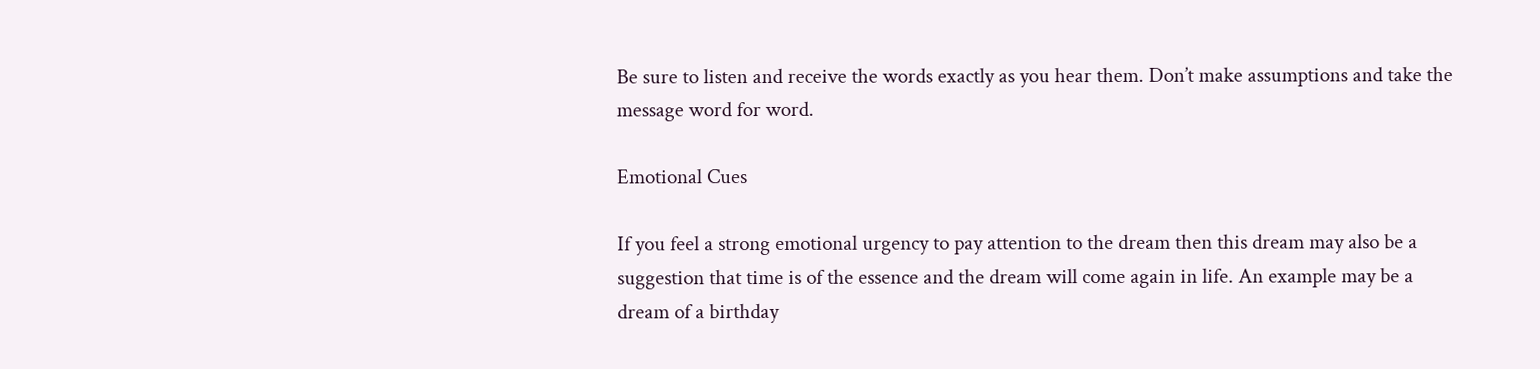Be sure to listen and receive the words exactly as you hear them. Don’t make assumptions and take the message word for word.

Emotional Cues

If you feel a strong emotional urgency to pay attention to the dream then this dream may also be a suggestion that time is of the essence and the dream will come again in life. An example may be a dream of a birthday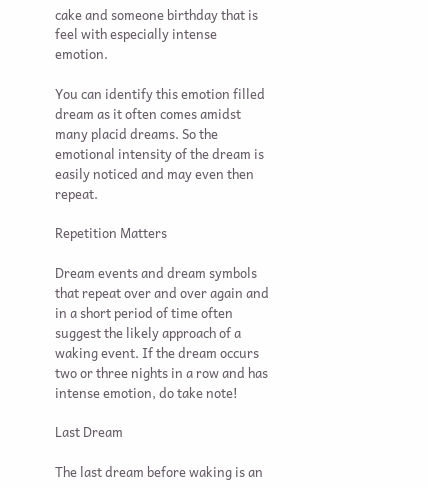cake and someone birthday that is feel with especially intense emotion.

You can identify this emotion filled dream as it often comes amidst many placid dreams. So the emotional intensity of the dream is easily noticed and may even then repeat.

Repetition Matters

Dream events and dream symbols that repeat over and over again and in a short period of time often suggest the likely approach of a waking event. If the dream occurs two or three nights in a row and has intense emotion, do take note!

Last Dream

The last dream before waking is an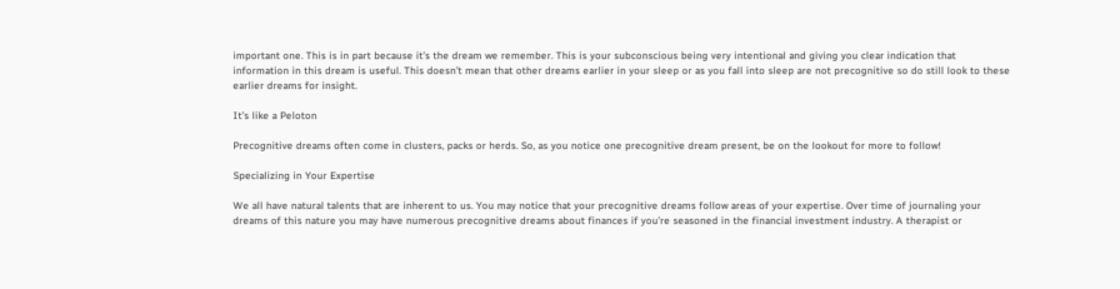important one. This is in part because it’s the dream we remember. This is your subconscious being very intentional and giving you clear indication that information in this dream is useful. This doesn’t mean that other dreams earlier in your sleep or as you fall into sleep are not precognitive so do still look to these earlier dreams for insight.

It’s like a Peloton

Precognitive dreams often come in clusters, packs or herds. So, as you notice one precognitive dream present, be on the lookout for more to follow!

Specializing in Your Expertise

We all have natural talents that are inherent to us. You may notice that your precognitive dreams follow areas of your expertise. Over time of journaling your dreams of this nature you may have numerous precognitive dreams about finances if you’re seasoned in the financial investment industry. A therapist or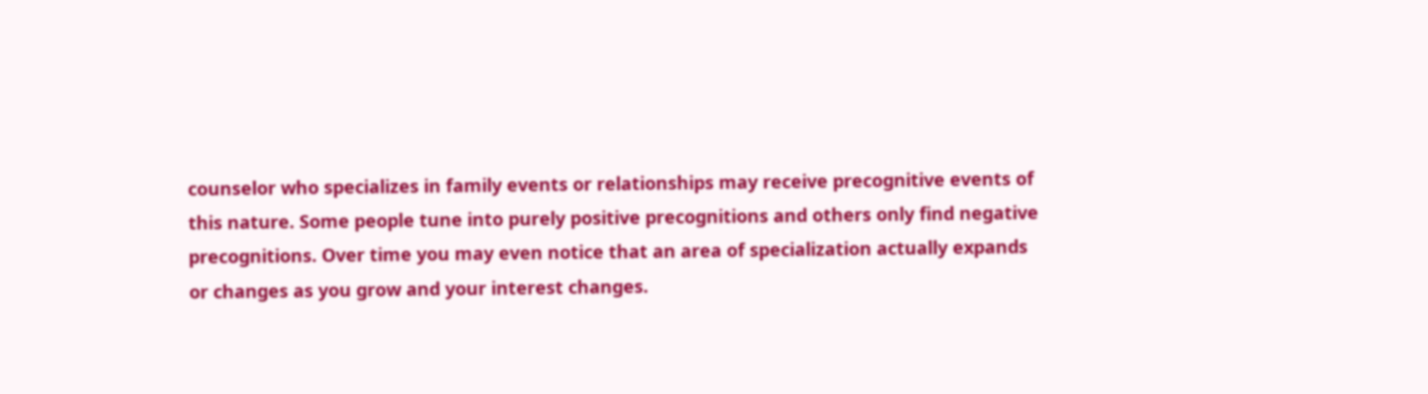counselor who specializes in family events or relationships may receive precognitive events of this nature. Some people tune into purely positive precognitions and others only find negative precognitions. Over time you may even notice that an area of specialization actually expands or changes as you grow and your interest changes.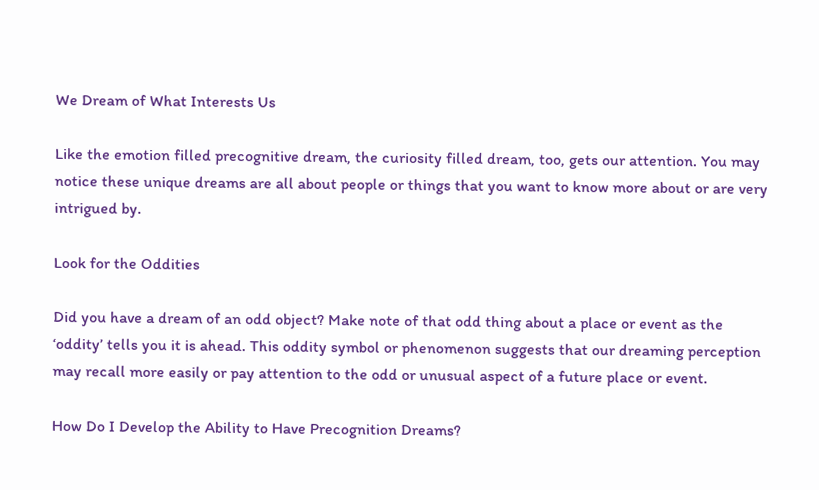We Dream of What Interests Us

Like the emotion filled precognitive dream, the curiosity filled dream, too, gets our attention. You may notice these unique dreams are all about people or things that you want to know more about or are very intrigued by.

Look for the Oddities

Did you have a dream of an odd object? Make note of that odd thing about a place or event as the ‘oddity’ tells you it is ahead. This oddity symbol or phenomenon suggests that our dreaming perception may recall more easily or pay attention to the odd or unusual aspect of a future place or event.

How Do I Develop the Ability to Have Precognition Dreams?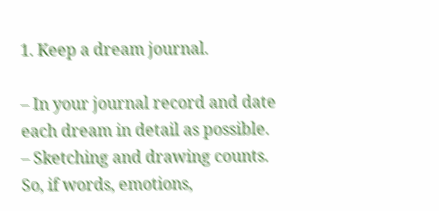1. Keep a dream journal.

– In your journal record and date each dream in detail as possible.
– Sketching and drawing counts. So, if words, emotions,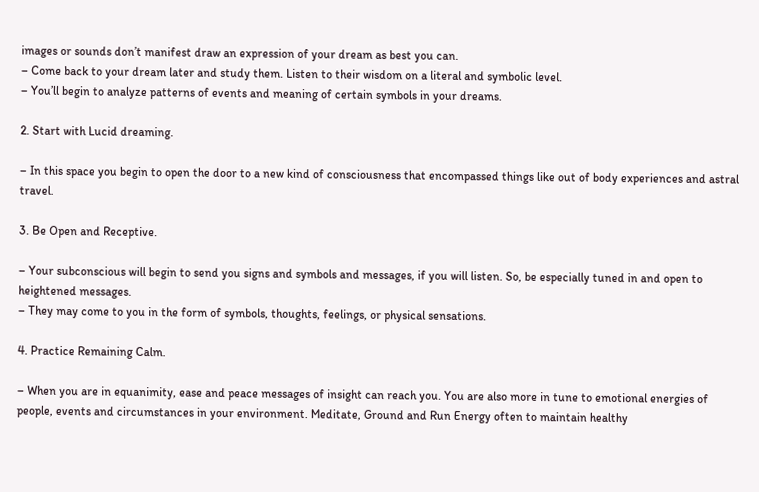images or sounds don’t manifest draw an expression of your dream as best you can.
– Come back to your dream later and study them. Listen to their wisdom on a literal and symbolic level.
– You’ll begin to analyze patterns of events and meaning of certain symbols in your dreams.

2. Start with Lucid dreaming.

– In this space you begin to open the door to a new kind of consciousness that encompassed things like out of body experiences and astral travel.

3. Be Open and Receptive.

– Your subconscious will begin to send you signs and symbols and messages, if you will listen. So, be especially tuned in and open to heightened messages.
– They may come to you in the form of symbols, thoughts, feelings, or physical sensations.

4. Practice Remaining Calm.

– When you are in equanimity, ease and peace messages of insight can reach you. You are also more in tune to emotional energies of people, events and circumstances in your environment. Meditate, Ground and Run Energy often to maintain healthy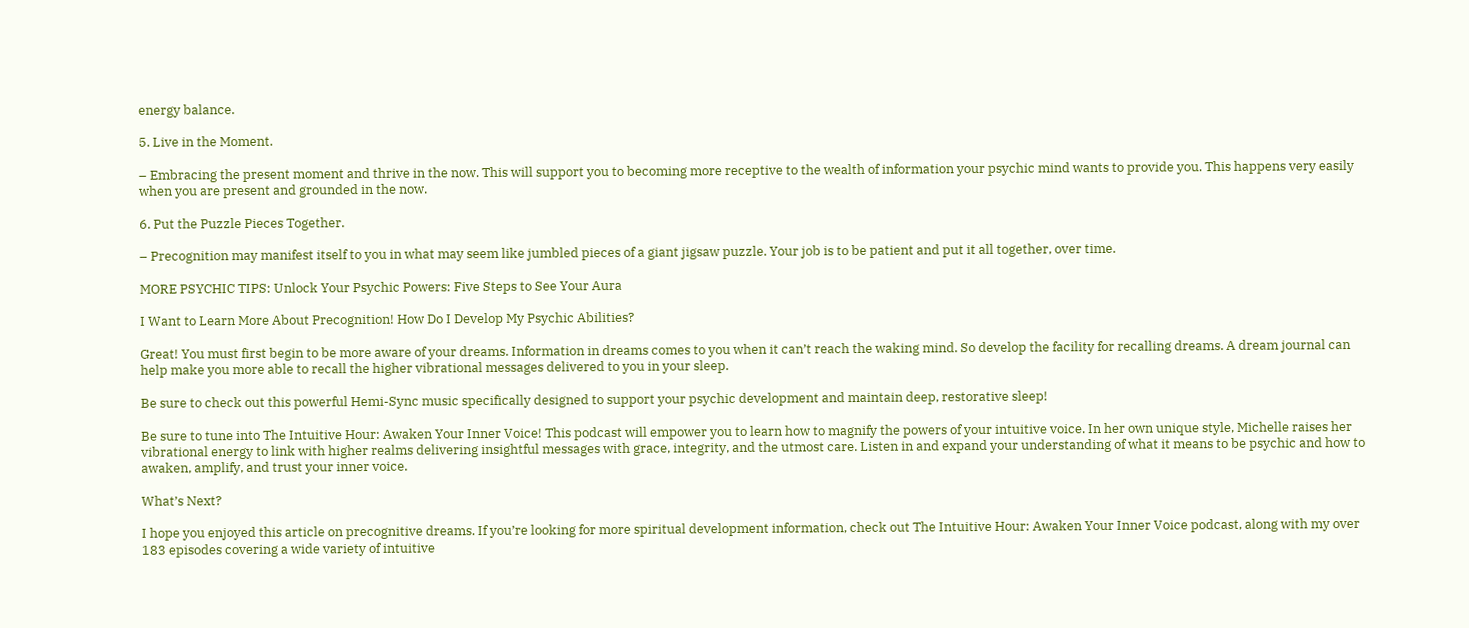energy balance.

5. Live in the Moment.

– Embracing the present moment and thrive in the now. This will support you to becoming more receptive to the wealth of information your psychic mind wants to provide you. This happens very easily when you are present and grounded in the now.

6. Put the Puzzle Pieces Together.

– Precognition may manifest itself to you in what may seem like jumbled pieces of a giant jigsaw puzzle. Your job is to be patient and put it all together, over time.

MORE PSYCHIC TIPS: Unlock Your Psychic Powers: Five Steps to See Your Aura

I Want to Learn More About Precognition! How Do I Develop My Psychic Abilities?

Great! You must first begin to be more aware of your dreams. Information in dreams comes to you when it can’t reach the waking mind. So develop the facility for recalling dreams. A dream journal can help make you more able to recall the higher vibrational messages delivered to you in your sleep.

Be sure to check out this powerful Hemi-Sync music specifically designed to support your psychic development and maintain deep, restorative sleep!

Be sure to tune into The Intuitive Hour: Awaken Your Inner Voice! This podcast will empower you to learn how to magnify the powers of your intuitive voice. In her own unique style, Michelle raises her vibrational energy to link with higher realms delivering insightful messages with grace, integrity, and the utmost care. Listen in and expand your understanding of what it means to be psychic and how to awaken, amplify, and trust your inner voice.

What’s Next?

I hope you enjoyed this article on precognitive dreams. If you’re looking for more spiritual development information, check out The Intuitive Hour: Awaken Your Inner Voice podcast, along with my over 183 episodes covering a wide variety of intuitive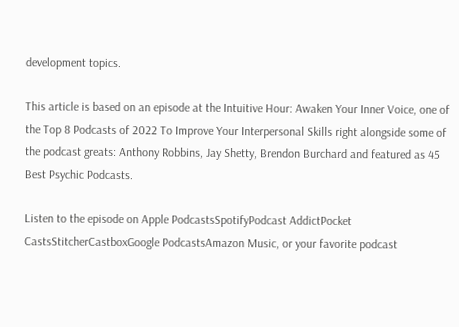development topics.

This article is based on an episode at the Intuitive Hour: Awaken Your Inner Voice, one of the Top 8 Podcasts of 2022 To Improve Your Interpersonal Skills right alongside some of the podcast greats: Anthony Robbins, Jay Shetty, Brendon Burchard and featured as 45 Best Psychic Podcasts.

Listen to the episode on Apple PodcastsSpotifyPodcast AddictPocket CastsStitcherCastboxGoogle PodcastsAmazon Music, or your favorite podcast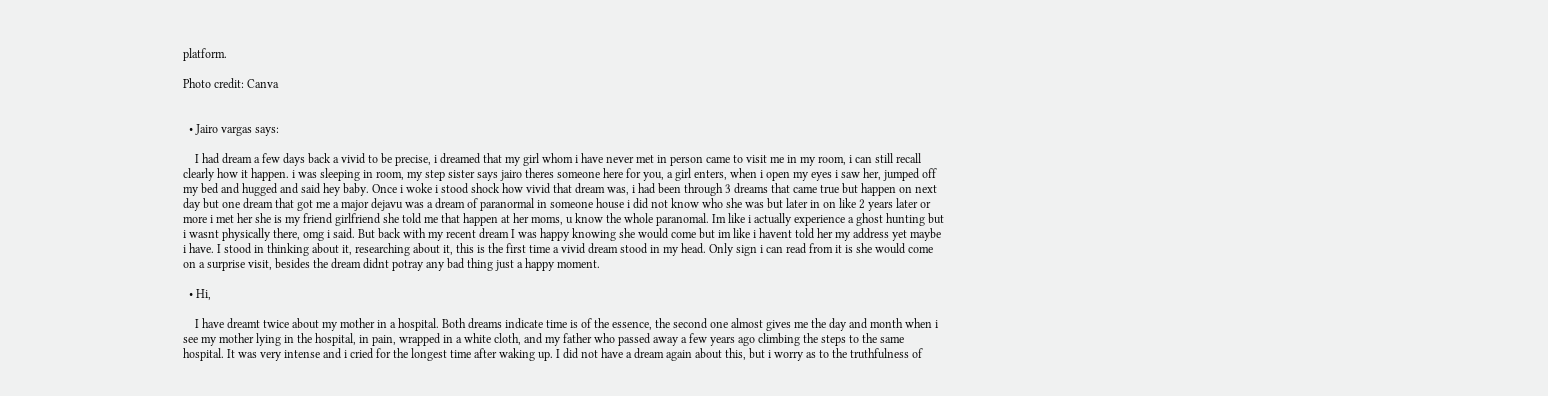platform.

Photo credit: Canva


  • Jairo vargas says:

    I had dream a few days back a vivid to be precise, i dreamed that my girl whom i have never met in person came to visit me in my room, i can still recall clearly how it happen. i was sleeping in room, my step sister says jairo theres someone here for you, a girl enters, when i open my eyes i saw her, jumped off my bed and hugged and said hey baby. Once i woke i stood shock how vivid that dream was, i had been through 3 dreams that came true but happen on next day but one dream that got me a major dejavu was a dream of paranormal in someone house i did not know who she was but later in on like 2 years later or more i met her she is my friend girlfriend she told me that happen at her moms, u know the whole paranomal. Im like i actually experience a ghost hunting but i wasnt physically there, omg i said. But back with my recent dream I was happy knowing she would come but im like i havent told her my address yet maybe i have. I stood in thinking about it, researching about it, this is the first time a vivid dream stood in my head. Only sign i can read from it is she would come on a surprise visit, besides the dream didnt potray any bad thing just a happy moment.

  • Hi,

    I have dreamt twice about my mother in a hospital. Both dreams indicate time is of the essence, the second one almost gives me the day and month when i see my mother lying in the hospital, in pain, wrapped in a white cloth, and my father who passed away a few years ago climbing the steps to the same hospital. It was very intense and i cried for the longest time after waking up. I did not have a dream again about this, but i worry as to the truthfulness of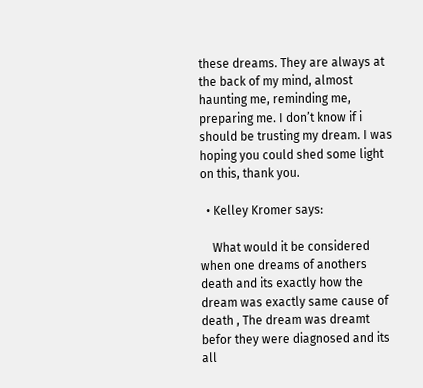these dreams. They are always at the back of my mind, almost haunting me, reminding me, preparing me. I don’t know if i should be trusting my dream. I was hoping you could shed some light on this, thank you.

  • Kelley Kromer says:

    What would it be considered when one dreams of anothers death and its exactly how the dream was exactly same cause of death , The dream was dreamt befor they were diagnosed and its all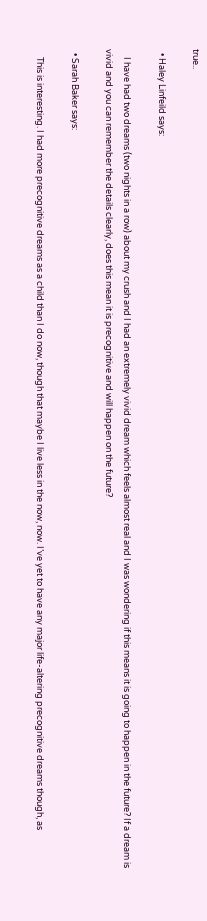true..

  • Haley Linfeild says:

    I have had two dreams (two nights in a row) about my crush and I had an extremely vivid dream which feels almost real and I was wondering if this means it is going to happen in the future? If a dream is vivid and you can remember the details clearly, does this mean it is precognitive and will happen on the future?

  • Sarah Baker says:

    This is interesting. I had more precognitive dreams as a child than I do now, though that maybe I live less in the now, now. I’ve yet to have any major life-altering precognitive dreams though, as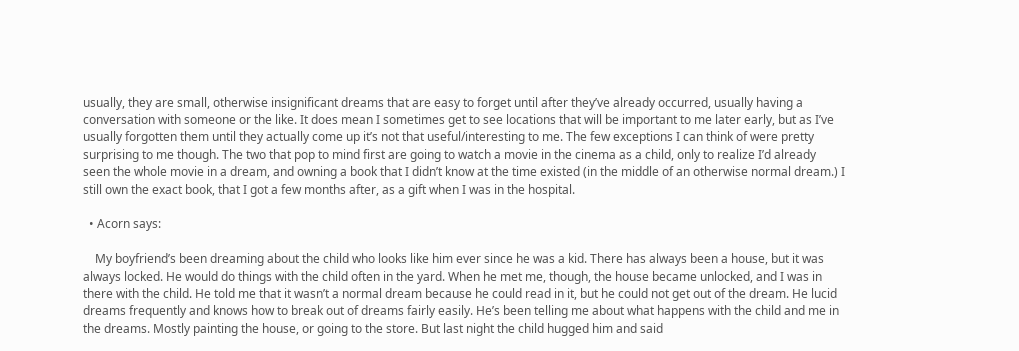usually, they are small, otherwise insignificant dreams that are easy to forget until after they’ve already occurred, usually having a conversation with someone or the like. It does mean I sometimes get to see locations that will be important to me later early, but as I’ve usually forgotten them until they actually come up it’s not that useful/interesting to me. The few exceptions I can think of were pretty surprising to me though. The two that pop to mind first are going to watch a movie in the cinema as a child, only to realize I’d already seen the whole movie in a dream, and owning a book that I didn’t know at the time existed (in the middle of an otherwise normal dream.) I still own the exact book, that I got a few months after, as a gift when I was in the hospital.

  • Acorn says:

    My boyfriend’s been dreaming about the child who looks like him ever since he was a kid. There has always been a house, but it was always locked. He would do things with the child often in the yard. When he met me, though, the house became unlocked, and I was in there with the child. He told me that it wasn’t a normal dream because he could read in it, but he could not get out of the dream. He lucid dreams frequently and knows how to break out of dreams fairly easily. He’s been telling me about what happens with the child and me in the dreams. Mostly painting the house, or going to the store. But last night the child hugged him and said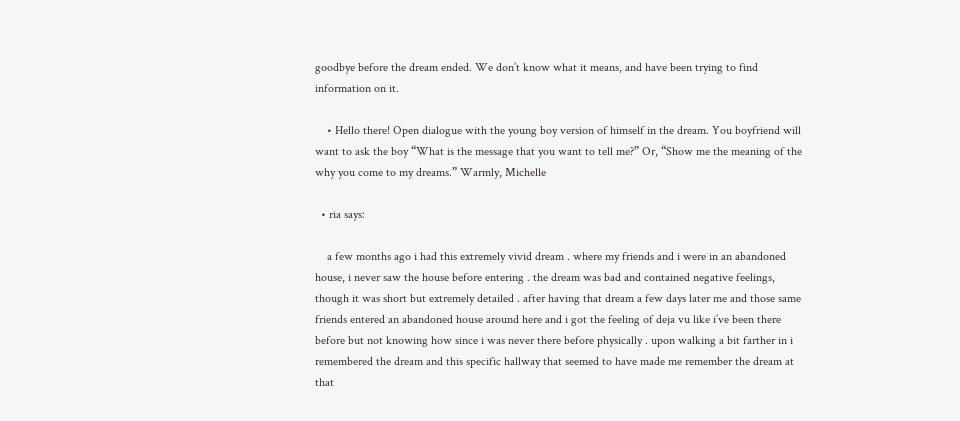goodbye before the dream ended. We don’t know what it means, and have been trying to find information on it.

    • Hello there! Open dialogue with the young boy version of himself in the dream. You boyfriend will want to ask the boy “What is the message that you want to tell me?” Or, “Show me the meaning of the why you come to my dreams.” Warmly, Michelle

  • ria says:

    a few months ago i had this extremely vivid dream . where my friends and i were in an abandoned house, i never saw the house before entering . the dream was bad and contained negative feelings, though it was short but extremely detailed . after having that dream a few days later me and those same friends entered an abandoned house around here and i got the feeling of deja vu like i’ve been there before but not knowing how since i was never there before physically . upon walking a bit farther in i remembered the dream and this specific hallway that seemed to have made me remember the dream at that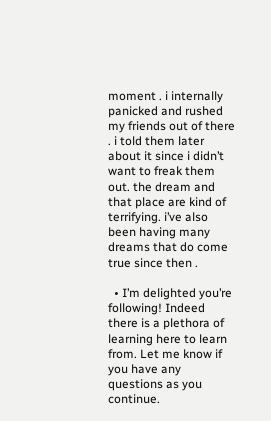moment . i internally panicked and rushed my friends out of there . i told them later about it since i didn’t want to freak them out. the dream and that place are kind of terrifying. i’ve also been having many dreams that do come true since then .

  • I’m delighted you’re following! Indeed there is a plethora of learning here to learn from. Let me know if you have any questions as you continue.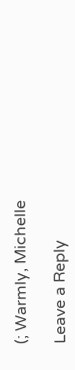(; Warmly, Michelle

Leave a Reply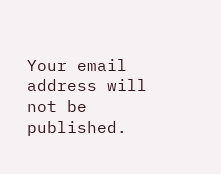Your email address will not be published.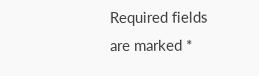Required fields are marked *